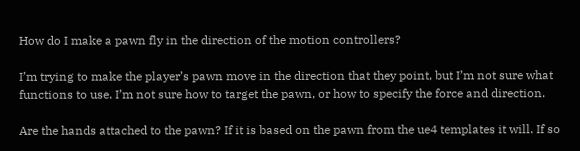How do I make a pawn fly in the direction of the motion controllers?

I’m trying to make the player’s pawn move in the direction that they point, but I’m not sure what functions to use. I’m not sure how to target the pawn, or how to specify the force and direction.

Are the hands attached to the pawn? If it is based on the pawn from the ue4 templates it will. If so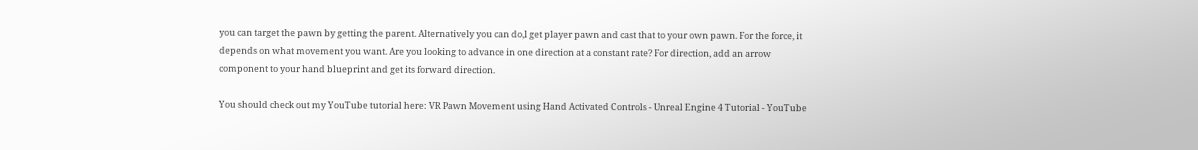you can target the pawn by getting the parent. Alternatively you can do,l get player pawn and cast that to your own pawn. For the force, it depends on what movement you want. Are you looking to advance in one direction at a constant rate? For direction, add an arrow component to your hand blueprint and get its forward direction.

You should check out my YouTube tutorial here: VR Pawn Movement using Hand Activated Controls - Unreal Engine 4 Tutorial - YouTube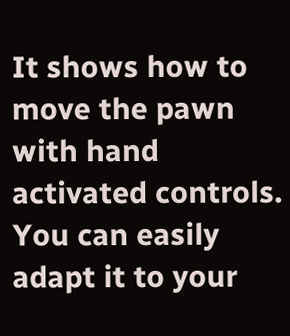It shows how to move the pawn with hand activated controls. You can easily adapt it to your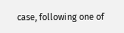case, following one of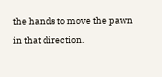the hands to move the pawn in that direction.